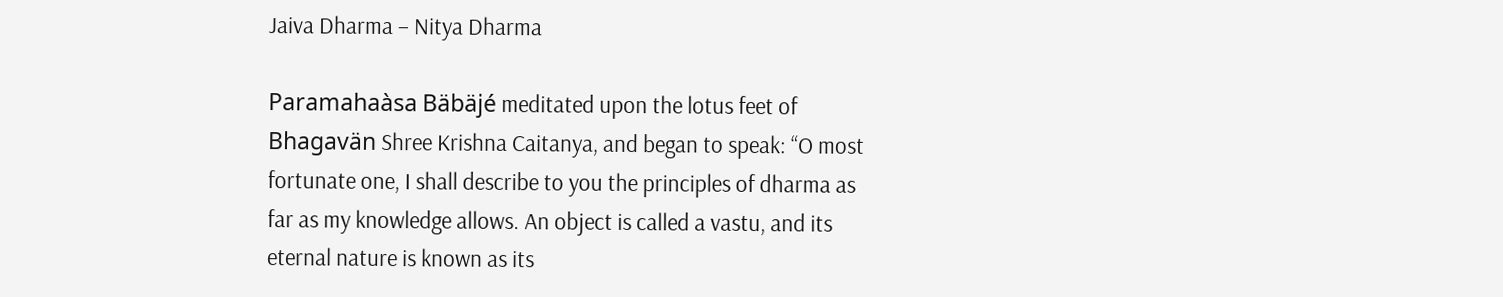Jaiva Dharma – Nitya Dharma

Paramahaàsa Bäbäjé meditated upon the lotus feet of
Bhagavän Shree Krishna Caitanya, and began to speak: “O most
fortunate one, I shall describe to you the principles of dharma as
far as my knowledge allows. An object is called a vastu, and its
eternal nature is known as its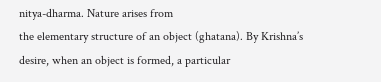nitya-dharma. Nature arises from
the elementary structure of an object (ghatana). By Krishna’s
desire, when an object is formed, a particular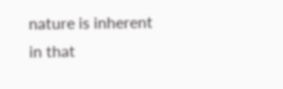nature is inherent
in that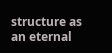structure as an eternal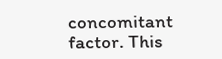concomitant factor. This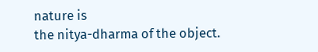nature is
the nitya-dharma of the object.